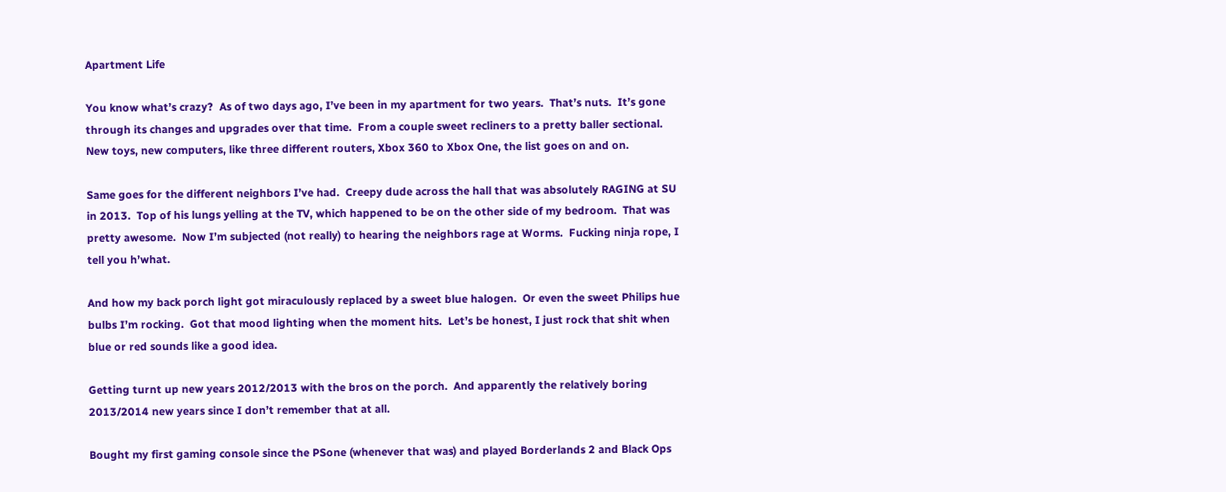Apartment Life

You know what’s crazy?  As of two days ago, I’ve been in my apartment for two years.  That’s nuts.  It’s gone through its changes and upgrades over that time.  From a couple sweet recliners to a pretty baller sectional.  New toys, new computers, like three different routers, Xbox 360 to Xbox One, the list goes on and on.

Same goes for the different neighbors I’ve had.  Creepy dude across the hall that was absolutely RAGING at SU in 2013.  Top of his lungs yelling at the TV, which happened to be on the other side of my bedroom.  That was pretty awesome.  Now I’m subjected (not really) to hearing the neighbors rage at Worms.  Fucking ninja rope, I tell you h’what.

And how my back porch light got miraculously replaced by a sweet blue halogen.  Or even the sweet Philips hue bulbs I’m rocking.  Got that mood lighting when the moment hits.  Let’s be honest, I just rock that shit when blue or red sounds like a good idea.

Getting turnt up new years 2012/2013 with the bros on the porch.  And apparently the relatively boring 2013/2014 new years since I don’t remember that at all.

Bought my first gaming console since the PSone (whenever that was) and played Borderlands 2 and Black Ops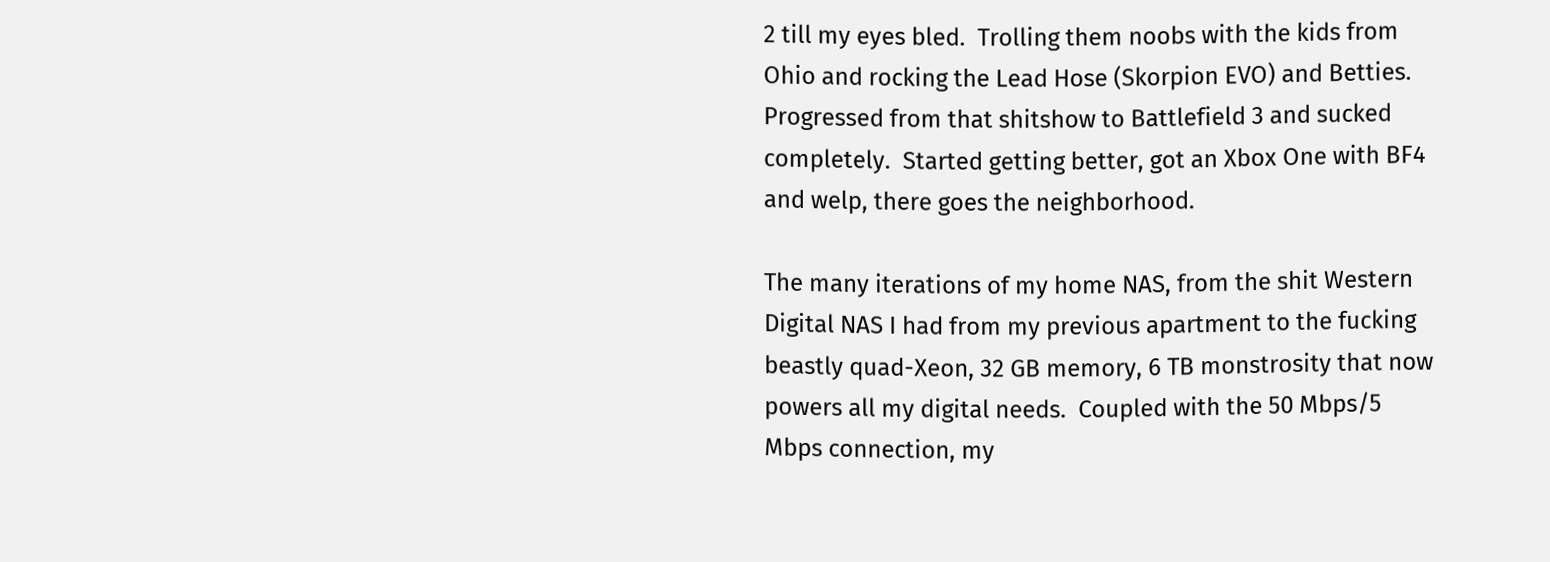2 till my eyes bled.  Trolling them noobs with the kids from Ohio and rocking the Lead Hose (Skorpion EVO) and Betties.  Progressed from that shitshow to Battlefield 3 and sucked completely.  Started getting better, got an Xbox One with BF4 and welp, there goes the neighborhood.

The many iterations of my home NAS, from the shit Western Digital NAS I had from my previous apartment to the fucking beastly quad-Xeon, 32 GB memory, 6 TB monstrosity that now powers all my digital needs.  Coupled with the 50 Mbps/5 Mbps connection, my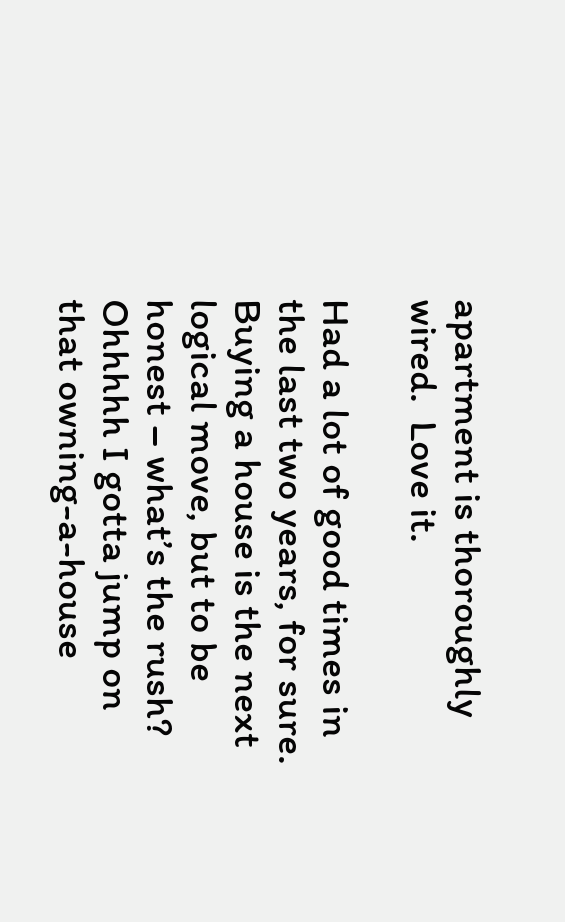apartment is thoroughly wired.  Love it.

Had a lot of good times in the last two years, for sure.  Buying a house is the next logical move, but to be honest – what’s the rush?  Ohhhhh I gotta jump on that owning-a-house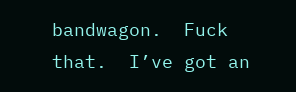bandwagon.  Fuck that.  I’ve got an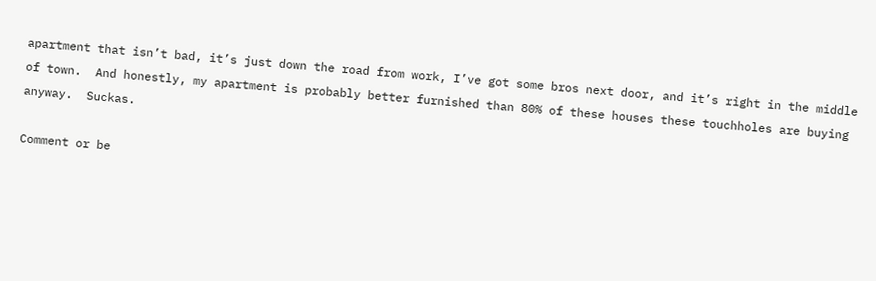apartment that isn’t bad, it’s just down the road from work, I’ve got some bros next door, and it’s right in the middle of town.  And honestly, my apartment is probably better furnished than 80% of these houses these touchholes are buying anyway.  Suckas.

Comment or be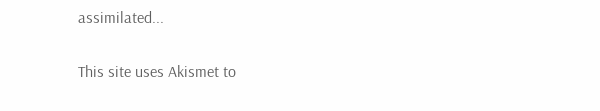assimilated...

This site uses Akismet to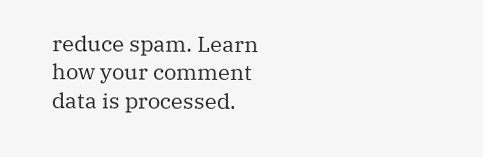reduce spam. Learn how your comment data is processed.